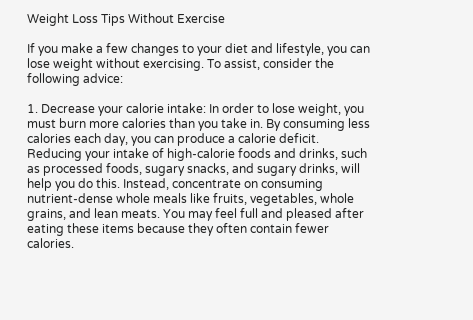Weight Loss Tips Without Exercise

If you make a few changes to your diet and lifestyle, you can lose weight without exercising. To assist, consider the following advice:

1. Decrease your calorie intake: In order to lose weight, you must burn more calories than you take in. By consuming less calories each day, you can produce a calorie deficit. Reducing your intake of high-calorie foods and drinks, such as processed foods, sugary snacks, and sugary drinks, will help you do this. Instead, concentrate on consuming nutrient-dense whole meals like fruits, vegetables, whole grains, and lean meats. You may feel full and pleased after eating these items because they often contain fewer calories.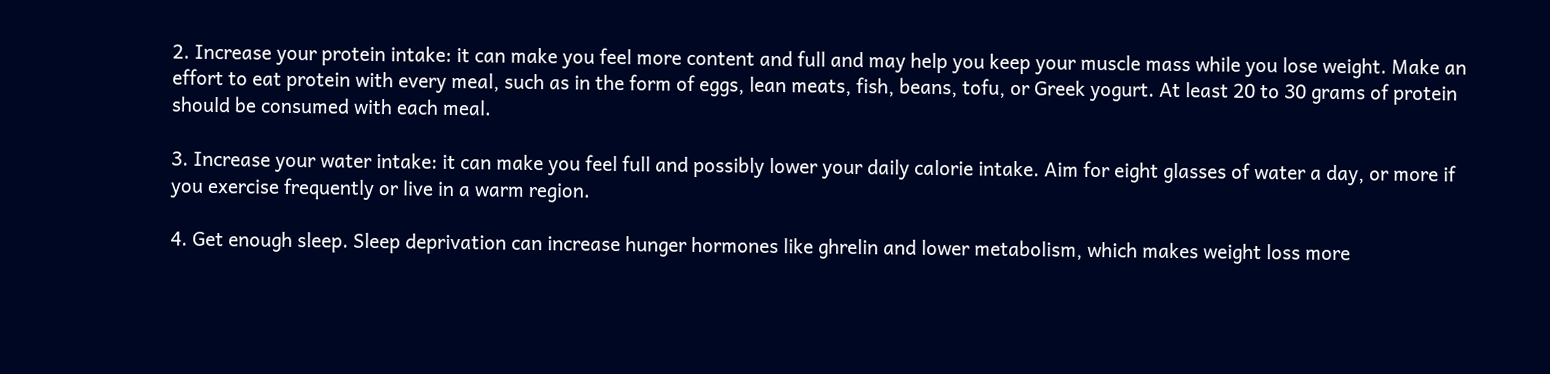2. Increase your protein intake: it can make you feel more content and full and may help you keep your muscle mass while you lose weight. Make an effort to eat protein with every meal, such as in the form of eggs, lean meats, fish, beans, tofu, or Greek yogurt. At least 20 to 30 grams of protein should be consumed with each meal.

3. Increase your water intake: it can make you feel full and possibly lower your daily calorie intake. Aim for eight glasses of water a day, or more if you exercise frequently or live in a warm region.

4. Get enough sleep. Sleep deprivation can increase hunger hormones like ghrelin and lower metabolism, which makes weight loss more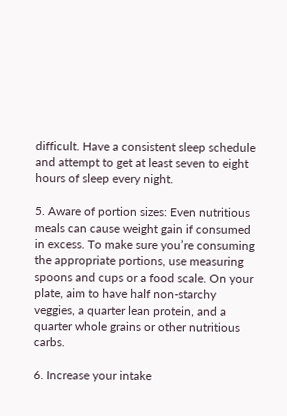difficult. Have a consistent sleep schedule and attempt to get at least seven to eight hours of sleep every night.

5. Aware of portion sizes: Even nutritious meals can cause weight gain if consumed in excess. To make sure you’re consuming the appropriate portions, use measuring spoons and cups or a food scale. On your plate, aim to have half non-starchy veggies, a quarter lean protein, and a quarter whole grains or other nutritious carbs.

6. Increase your intake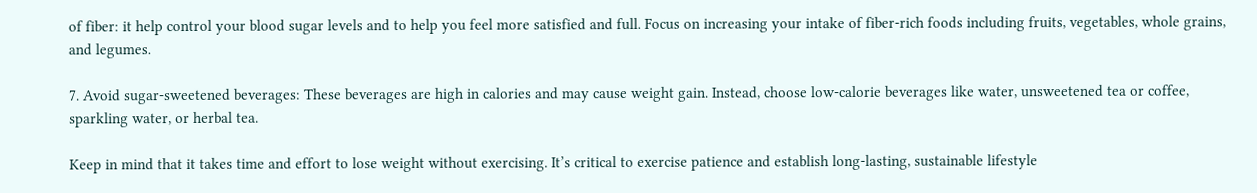of fiber: it help control your blood sugar levels and to help you feel more satisfied and full. Focus on increasing your intake of fiber-rich foods including fruits, vegetables, whole grains, and legumes.

7. Avoid sugar-sweetened beverages: These beverages are high in calories and may cause weight gain. Instead, choose low-calorie beverages like water, unsweetened tea or coffee, sparkling water, or herbal tea.

Keep in mind that it takes time and effort to lose weight without exercising. It’s critical to exercise patience and establish long-lasting, sustainable lifestyle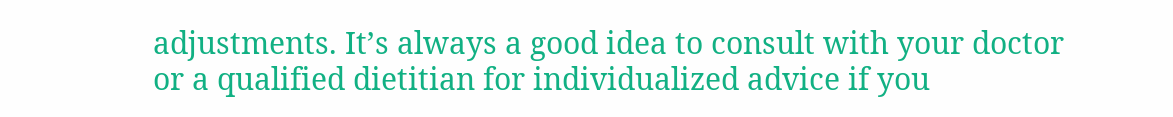adjustments. It’s always a good idea to consult with your doctor or a qualified dietitian for individualized advice if you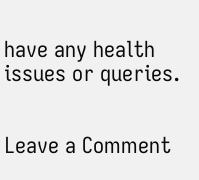have any health issues or queries.


Leave a Comment